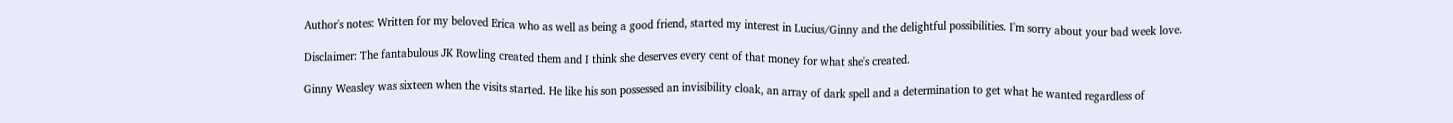Author's notes: Written for my beloved Erica who as well as being a good friend, started my interest in Lucius/Ginny and the delightful possibilities. I'm sorry about your bad week love.

Disclaimer: The fantabulous JK Rowling created them and I think she deserves every cent of that money for what she's created.

Ginny Weasley was sixteen when the visits started. He like his son possessed an invisibility cloak, an array of dark spell and a determination to get what he wanted regardless of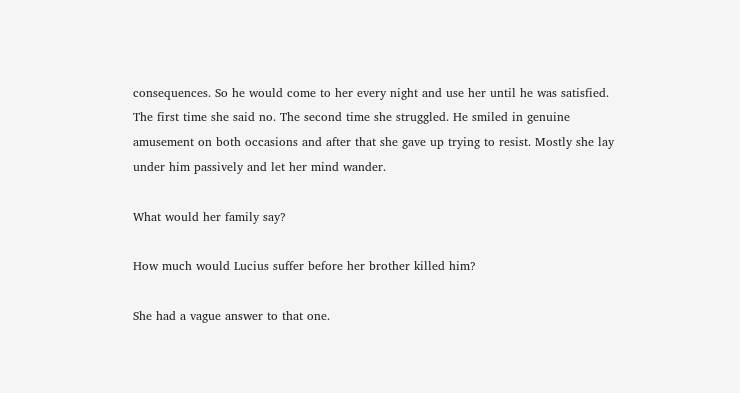consequences. So he would come to her every night and use her until he was satisfied. The first time she said no. The second time she struggled. He smiled in genuine amusement on both occasions and after that she gave up trying to resist. Mostly she lay under him passively and let her mind wander.

What would her family say?

How much would Lucius suffer before her brother killed him?

She had a vague answer to that one.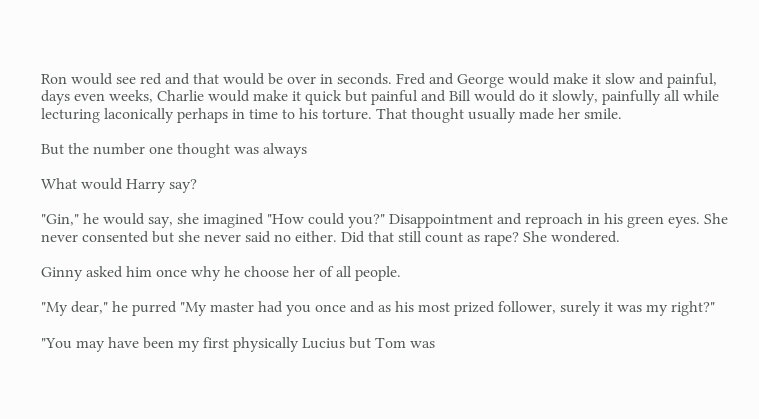Ron would see red and that would be over in seconds. Fred and George would make it slow and painful, days even weeks, Charlie would make it quick but painful and Bill would do it slowly, painfully all while lecturing laconically perhaps in time to his torture. That thought usually made her smile.

But the number one thought was always

What would Harry say?

"Gin," he would say, she imagined "How could you?" Disappointment and reproach in his green eyes. She never consented but she never said no either. Did that still count as rape? She wondered.

Ginny asked him once why he choose her of all people.

"My dear," he purred "My master had you once and as his most prized follower, surely it was my right?"

"You may have been my first physically Lucius but Tom was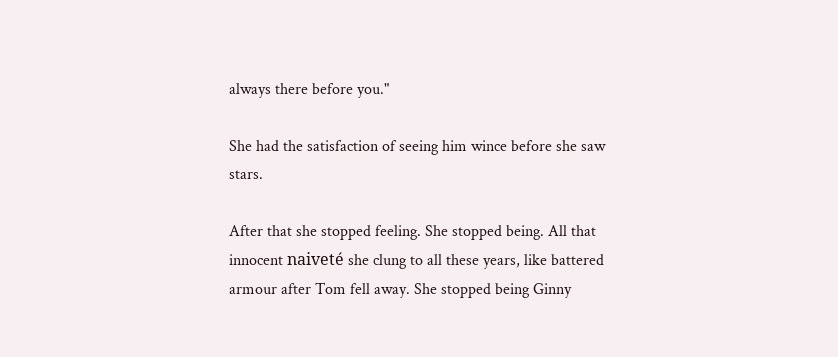always there before you."

She had the satisfaction of seeing him wince before she saw stars.

After that she stopped feeling. She stopped being. All that innocent naiveté she clung to all these years, like battered armour after Tom fell away. She stopped being Ginny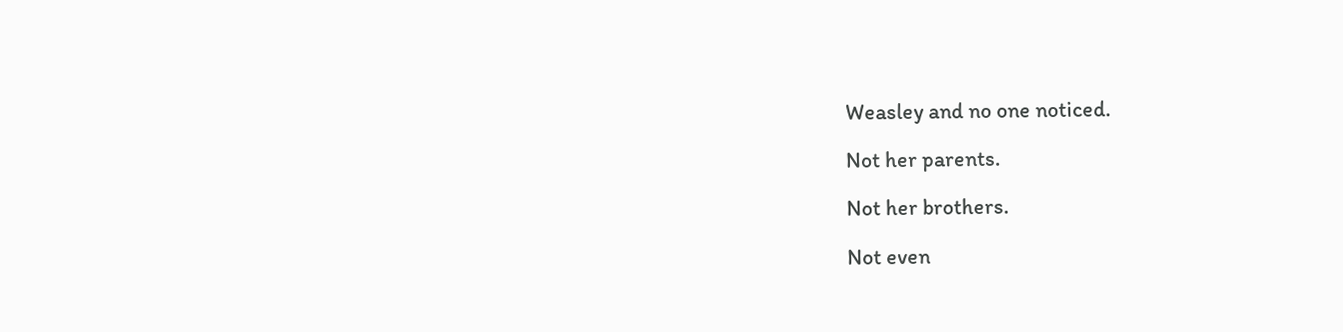Weasley and no one noticed.

Not her parents.

Not her brothers.

Not even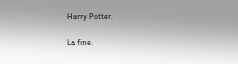Harry Potter.

La fine.